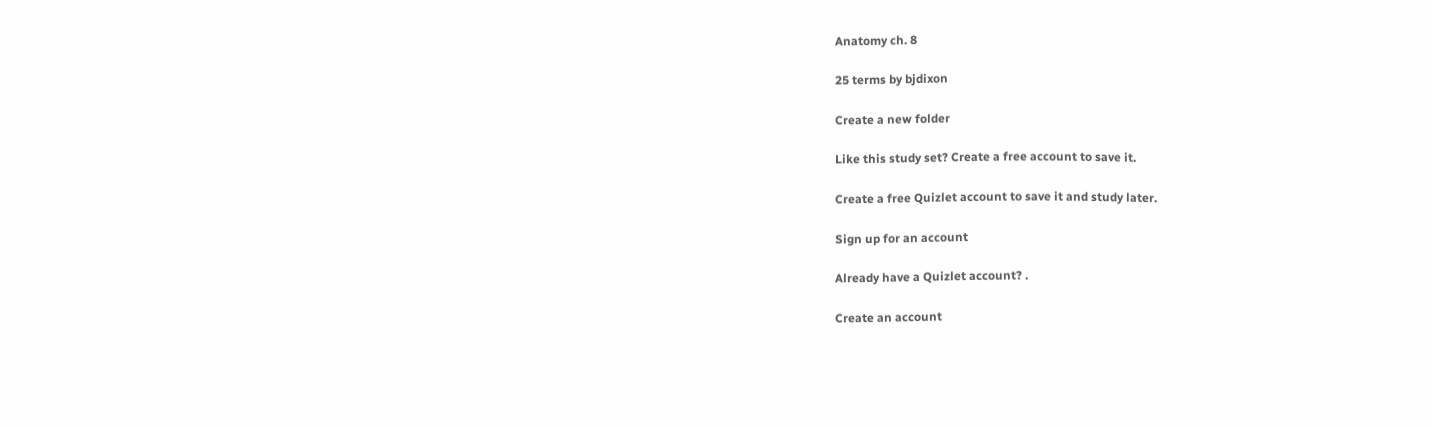Anatomy ch. 8

25 terms by bjdixon

Create a new folder

Like this study set? Create a free account to save it.

Create a free Quizlet account to save it and study later.

Sign up for an account

Already have a Quizlet account? .

Create an account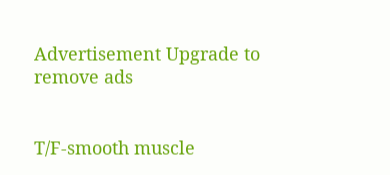Advertisement Upgrade to remove ads


T/F-smooth muscle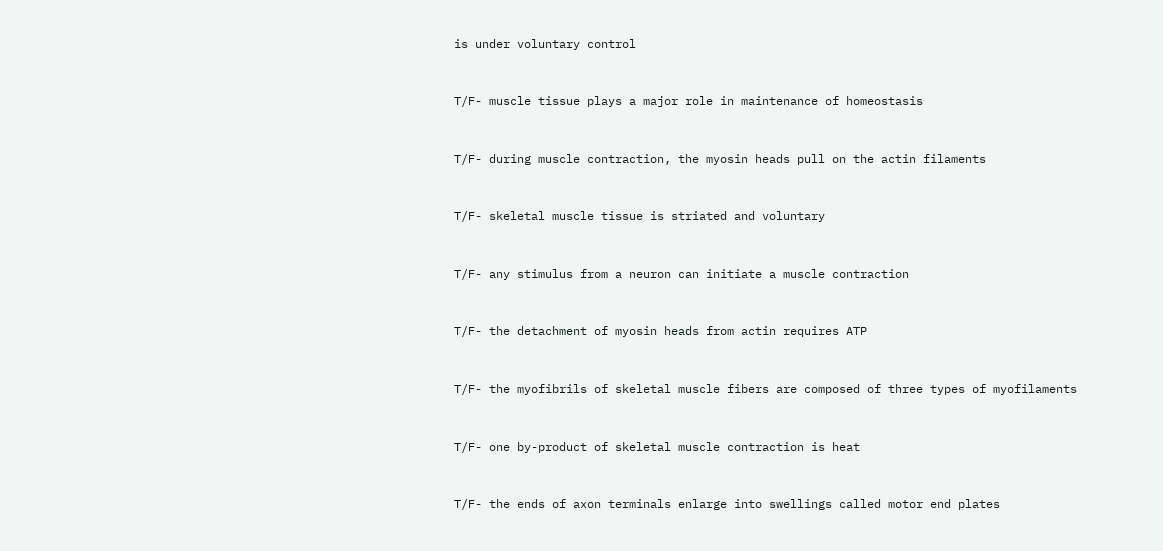is under voluntary control


T/F- muscle tissue plays a major role in maintenance of homeostasis


T/F- during muscle contraction, the myosin heads pull on the actin filaments


T/F- skeletal muscle tissue is striated and voluntary


T/F- any stimulus from a neuron can initiate a muscle contraction


T/F- the detachment of myosin heads from actin requires ATP


T/F- the myofibrils of skeletal muscle fibers are composed of three types of myofilaments


T/F- one by-product of skeletal muscle contraction is heat


T/F- the ends of axon terminals enlarge into swellings called motor end plates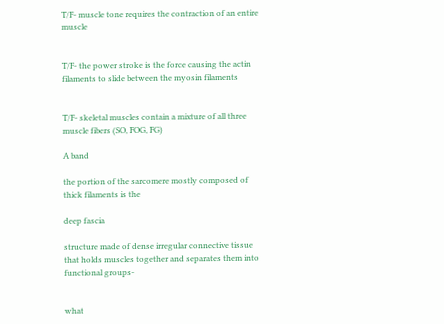T/F- muscle tone requires the contraction of an entire muscle


T/F- the power stroke is the force causing the actin filaments to slide between the myosin filaments


T/F- skeletal muscles contain a mixture of all three muscle fibers (SO, FOG, FG)

A band

the portion of the sarcomere mostly composed of thick filaments is the

deep fascia

structure made of dense irregular connective tissue that holds muscles together and separates them into functional groups-


what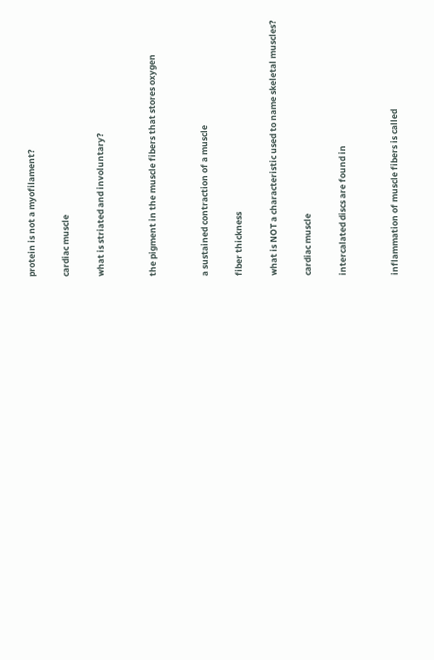protein is not a myofilament?

cardiac muscle

what is striated and involuntary?


the pigment in the muscle fibers that stores oxygen


a sustained contraction of a muscle

fiber thickness

what is NOT a characteristic used to name skeletal muscles?

cardiac muscle

intercalated discs are found in


inflammation of muscle fibers is called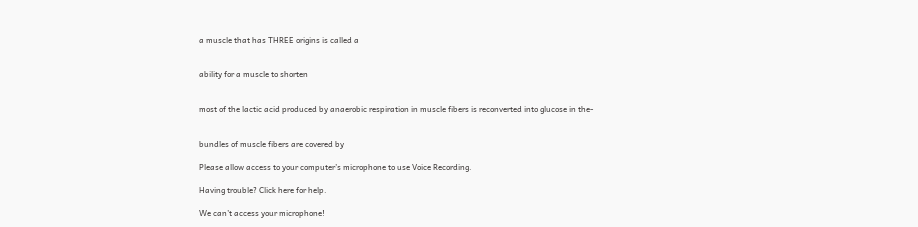a muscle that has THREE origins is called a


ability for a muscle to shorten


most of the lactic acid produced by anaerobic respiration in muscle fibers is reconverted into glucose in the-


bundles of muscle fibers are covered by

Please allow access to your computer’s microphone to use Voice Recording.

Having trouble? Click here for help.

We can’t access your microphone!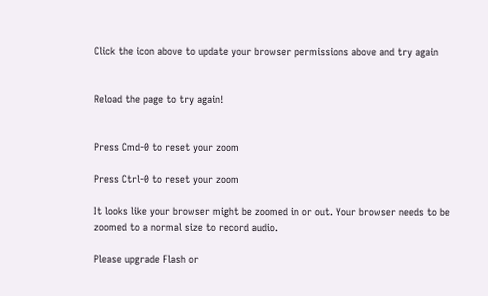Click the icon above to update your browser permissions above and try again


Reload the page to try again!


Press Cmd-0 to reset your zoom

Press Ctrl-0 to reset your zoom

It looks like your browser might be zoomed in or out. Your browser needs to be zoomed to a normal size to record audio.

Please upgrade Flash or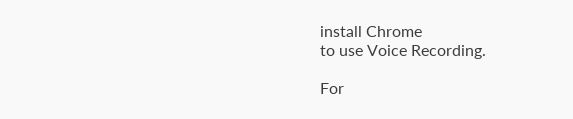install Chrome
to use Voice Recording.

For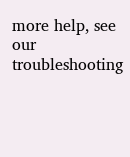more help, see our troubleshooting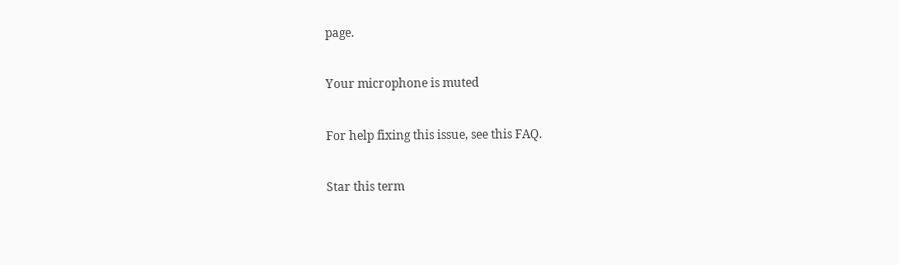page.

Your microphone is muted

For help fixing this issue, see this FAQ.

Star this term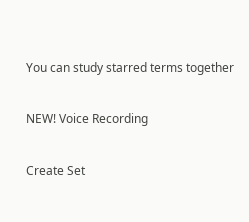You can study starred terms together

NEW! Voice Recording

Create Set